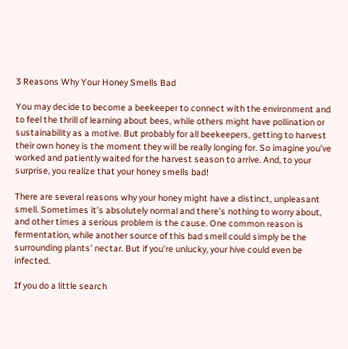3 Reasons Why Your Honey Smells Bad

You may decide to become a beekeeper to connect with the environment and to feel the thrill of learning about bees, while others might have pollination or sustainability as a motive. But probably for all beekeepers, getting to harvest their own honey is the moment they will be really longing for. So imagine you’ve worked and patiently waited for the harvest season to arrive. And, to your surprise, you realize that your honey smells bad!

There are several reasons why your honey might have a distinct, unpleasant smell. Sometimes it’s absolutely normal and there’s nothing to worry about, and other times a serious problem is the cause. One common reason is fermentation, while another source of this bad smell could simply be the surrounding plants’ nectar. But if you’re unlucky, your hive could even be infected.

If you do a little search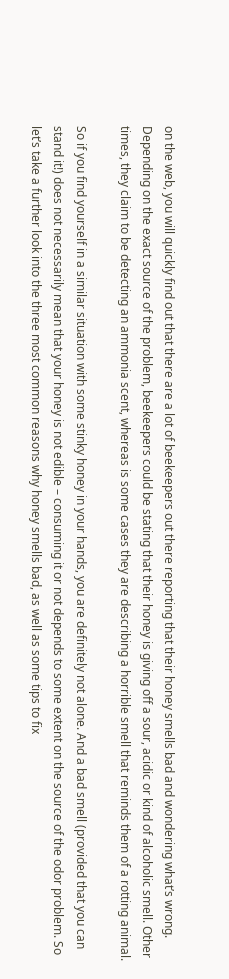on the web, you will quickly find out that there are a lot of beekeepers out there reporting that their honey smells bad and wondering what’s wrong. Depending on the exact source of the problem, beekeepers could be stating that their honey is giving off a sour, acidic or kind of alcoholic smell. Other times, they claim to be detecting an ammonia scent, whereas is some cases they are describing a horrible smell that reminds them of a rotting animal.

So if you find yourself in a similar situation with some stinky honey in your hands, you are definitely not alone. And a bad smell (provided that you can stand it!) does not necessarily mean that your honey is not edible – consuming it or not depends to some extent on the source of the odor problem. So let’s take a further look into the three most common reasons why honey smells bad, as well as some tips to fix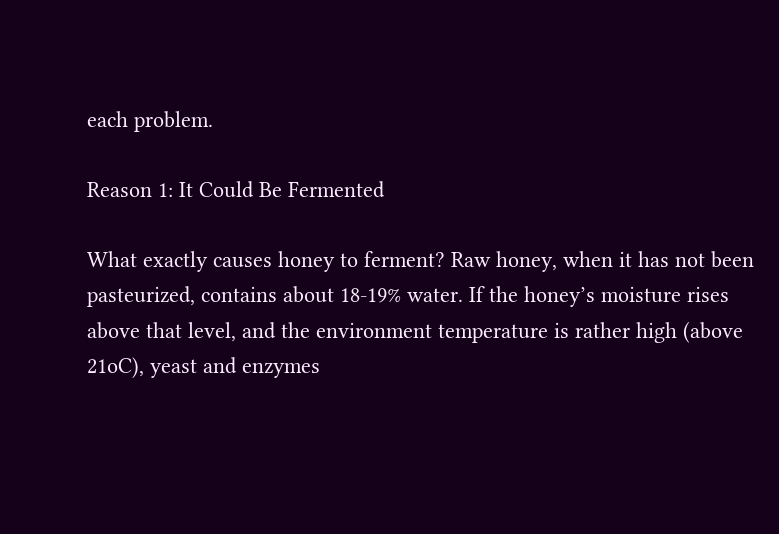each problem.

Reason 1: It Could Be Fermented

What exactly causes honey to ferment? Raw honey, when it has not been pasteurized, contains about 18-19% water. If the honey’s moisture rises above that level, and the environment temperature is rather high (above 21oC), yeast and enzymes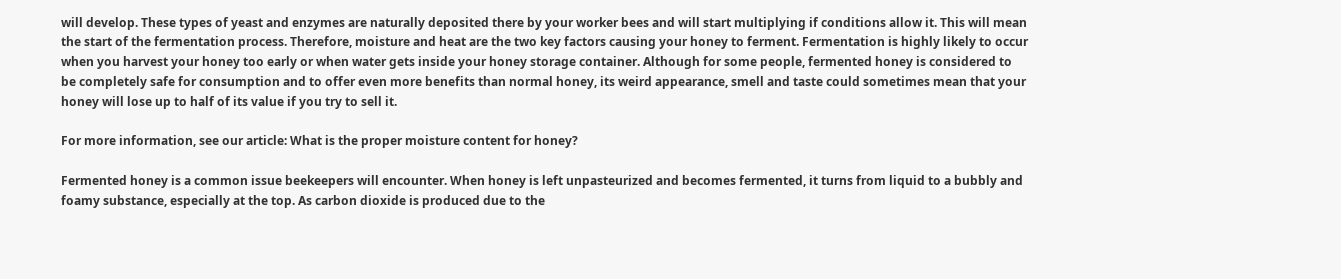will develop. These types of yeast and enzymes are naturally deposited there by your worker bees and will start multiplying if conditions allow it. This will mean the start of the fermentation process. Therefore, moisture and heat are the two key factors causing your honey to ferment. Fermentation is highly likely to occur when you harvest your honey too early or when water gets inside your honey storage container. Although for some people, fermented honey is considered to be completely safe for consumption and to offer even more benefits than normal honey, its weird appearance, smell and taste could sometimes mean that your honey will lose up to half of its value if you try to sell it.

For more information, see our article: What is the proper moisture content for honey?

Fermented honey is a common issue beekeepers will encounter. When honey is left unpasteurized and becomes fermented, it turns from liquid to a bubbly and foamy substance, especially at the top. As carbon dioxide is produced due to the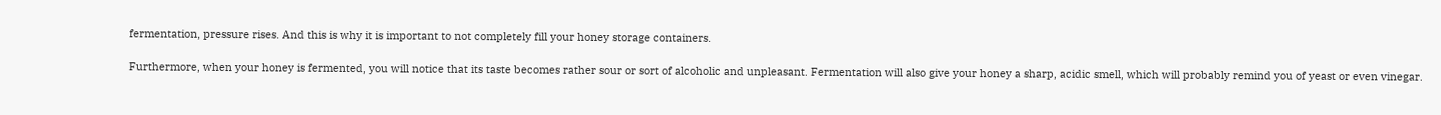fermentation, pressure rises. And this is why it is important to not completely fill your honey storage containers.

Furthermore, when your honey is fermented, you will notice that its taste becomes rather sour or sort of alcoholic and unpleasant. Fermentation will also give your honey a sharp, acidic smell, which will probably remind you of yeast or even vinegar.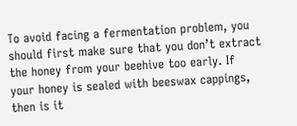To avoid facing a fermentation problem, you should first make sure that you don’t extract the honey from your beehive too early. If your honey is sealed with beeswax cappings, then is it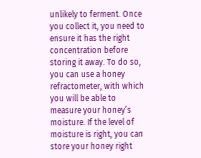unlikely to ferment. Once you collect it, you need to ensure it has the right concentration before storing it away. To do so, you can use a honey refractometer, with which you will be able to measure your honey’s moisture. If the level of moisture is right, you can store your honey right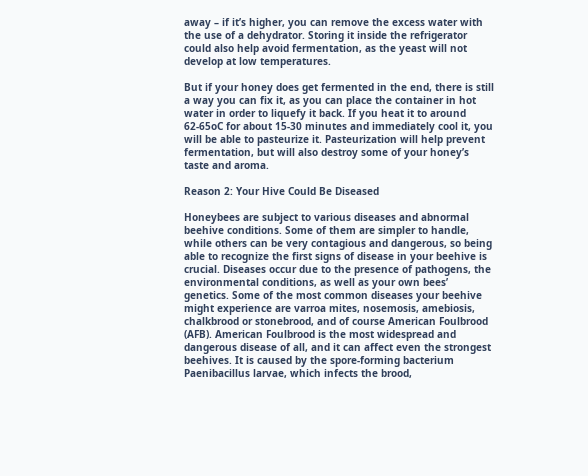away – if it’s higher, you can remove the excess water with the use of a dehydrator. Storing it inside the refrigerator could also help avoid fermentation, as the yeast will not develop at low temperatures.

But if your honey does get fermented in the end, there is still a way you can fix it, as you can place the container in hot water in order to liquefy it back. If you heat it to around 62-65oC for about 15-30 minutes and immediately cool it, you will be able to pasteurize it. Pasteurization will help prevent fermentation, but will also destroy some of your honey’s taste and aroma.

Reason 2: Your Hive Could Be Diseased

Honeybees are subject to various diseases and abnormal beehive conditions. Some of them are simpler to handle, while others can be very contagious and dangerous, so being able to recognize the first signs of disease in your beehive is crucial. Diseases occur due to the presence of pathogens, the environmental conditions, as well as your own bees’ genetics. Some of the most common diseases your beehive might experience are varroa mites, nosemosis, amebiosis, chalkbrood or stonebrood, and of course American Foulbrood (AFB). American Foulbrood is the most widespread and dangerous disease of all, and it can affect even the strongest beehives. It is caused by the spore-forming bacterium Paenibacillus larvae, which infects the brood,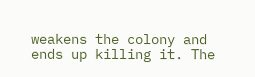weakens the colony and ends up killing it. The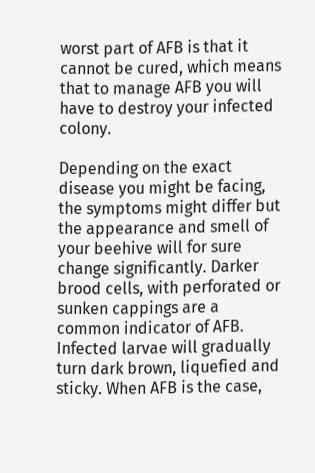worst part of AFB is that it cannot be cured, which means that to manage AFB you will have to destroy your infected colony.

Depending on the exact disease you might be facing, the symptoms might differ but the appearance and smell of your beehive will for sure change significantly. Darker brood cells, with perforated or sunken cappings are a common indicator of AFB. Infected larvae will gradually turn dark brown, liquefied and sticky. When AFB is the case,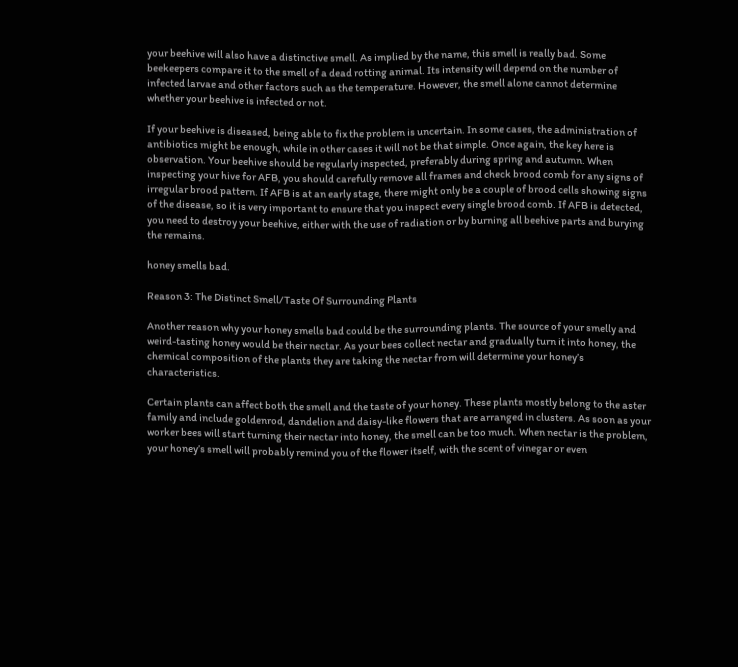your beehive will also have a distinctive smell. As implied by the name, this smell is really bad. Some beekeepers compare it to the smell of a dead rotting animal. Its intensity will depend on the number of infected larvae and other factors such as the temperature. However, the smell alone cannot determine whether your beehive is infected or not.

If your beehive is diseased, being able to fix the problem is uncertain. In some cases, the administration of antibiotics might be enough, while in other cases it will not be that simple. Once again, the key here is observation. Your beehive should be regularly inspected, preferably during spring and autumn. When inspecting your hive for AFB, you should carefully remove all frames and check brood comb for any signs of irregular brood pattern. If AFB is at an early stage, there might only be a couple of brood cells showing signs of the disease, so it is very important to ensure that you inspect every single brood comb. If AFB is detected, you need to destroy your beehive, either with the use of radiation or by burning all beehive parts and burying the remains.

honey smells bad.

Reason 3: The Distinct Smell/Taste Of Surrounding Plants

Another reason why your honey smells bad could be the surrounding plants. The source of your smelly and weird-tasting honey would be their nectar. As your bees collect nectar and gradually turn it into honey, the chemical composition of the plants they are taking the nectar from will determine your honey’s characteristics.

Certain plants can affect both the smell and the taste of your honey. These plants mostly belong to the aster family and include goldenrod, dandelion and daisy-like flowers that are arranged in clusters. As soon as your worker bees will start turning their nectar into honey, the smell can be too much. When nectar is the problem, your honey’s smell will probably remind you of the flower itself, with the scent of vinegar or even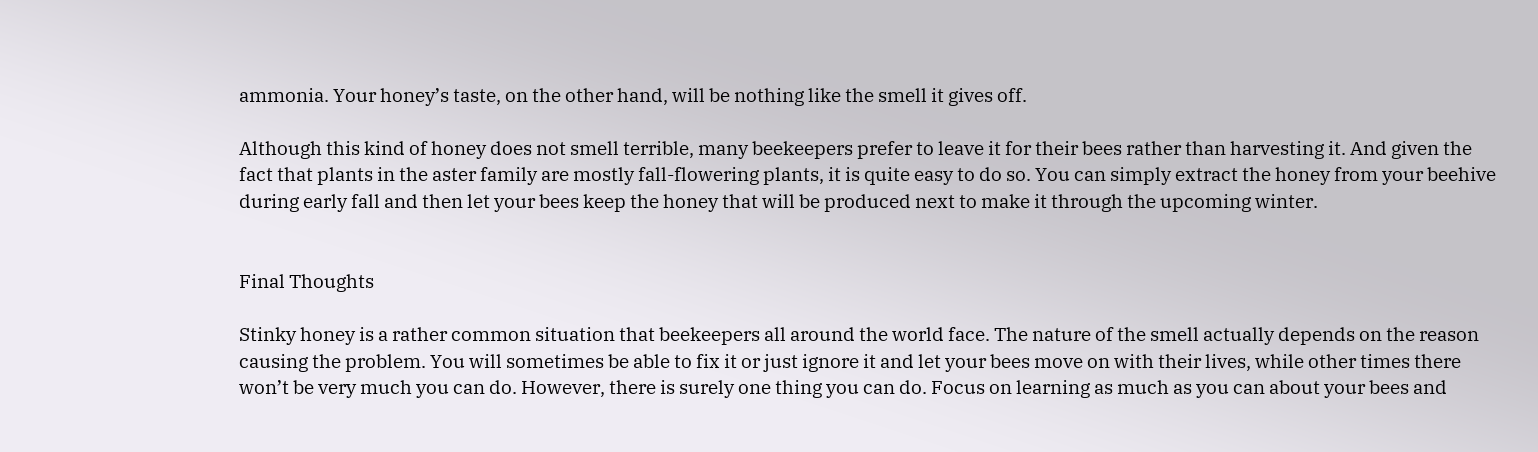ammonia. Your honey’s taste, on the other hand, will be nothing like the smell it gives off.

Although this kind of honey does not smell terrible, many beekeepers prefer to leave it for their bees rather than harvesting it. And given the fact that plants in the aster family are mostly fall-flowering plants, it is quite easy to do so. You can simply extract the honey from your beehive during early fall and then let your bees keep the honey that will be produced next to make it through the upcoming winter.


Final Thoughts

Stinky honey is a rather common situation that beekeepers all around the world face. The nature of the smell actually depends on the reason causing the problem. You will sometimes be able to fix it or just ignore it and let your bees move on with their lives, while other times there won’t be very much you can do. However, there is surely one thing you can do. Focus on learning as much as you can about your bees and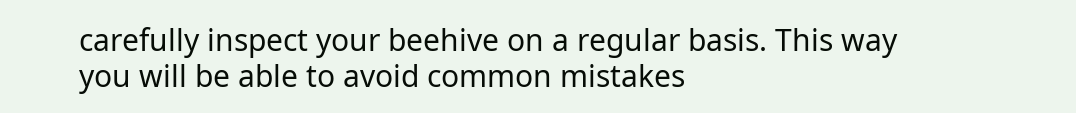carefully inspect your beehive on a regular basis. This way you will be able to avoid common mistakes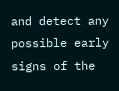and detect any possible early signs of the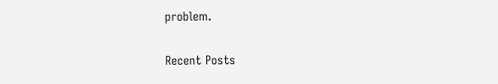problem.

Recent Posts